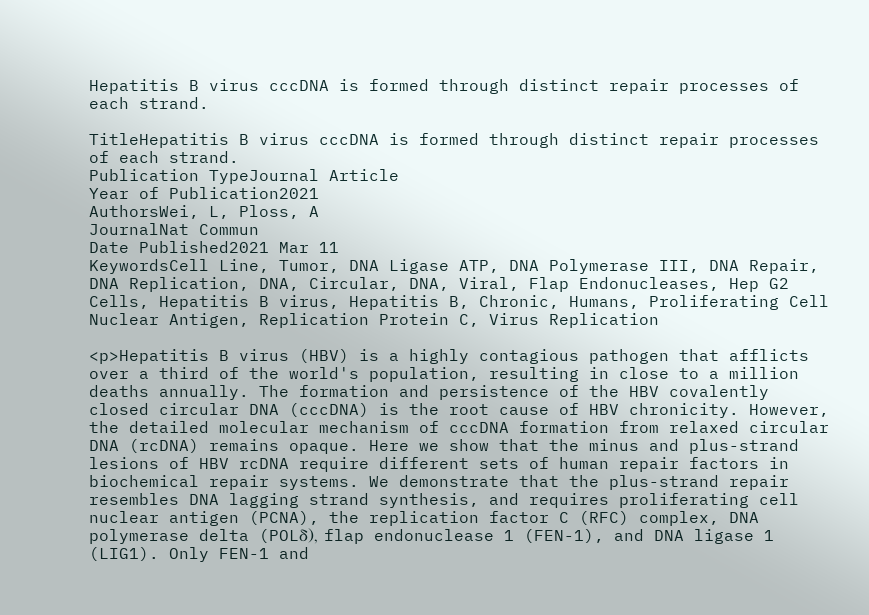Hepatitis B virus cccDNA is formed through distinct repair processes of each strand.

TitleHepatitis B virus cccDNA is formed through distinct repair processes of each strand.
Publication TypeJournal Article
Year of Publication2021
AuthorsWei, L, Ploss, A
JournalNat Commun
Date Published2021 Mar 11
KeywordsCell Line, Tumor, DNA Ligase ATP, DNA Polymerase III, DNA Repair, DNA Replication, DNA, Circular, DNA, Viral, Flap Endonucleases, Hep G2 Cells, Hepatitis B virus, Hepatitis B, Chronic, Humans, Proliferating Cell Nuclear Antigen, Replication Protein C, Virus Replication

<p>Hepatitis B virus (HBV) is a highly contagious pathogen that afflicts over a third of the world's population, resulting in close to a million deaths annually. The formation and persistence of the HBV covalently closed circular DNA (cccDNA) is the root cause of HBV chronicity. However, the detailed molecular mechanism of cccDNA formation from relaxed circular DNA (rcDNA) remains opaque. Here we show that the minus and plus-strand lesions of HBV rcDNA require different sets of human repair factors in biochemical repair systems. We demonstrate that the plus-strand repair resembles DNA lagging strand synthesis, and requires proliferating cell nuclear antigen (PCNA), the replication factor C (RFC) complex, DNA polymerase delta (POLδ), flap endonuclease 1 (FEN-1), and DNA ligase 1 (LIG1). Only FEN-1 and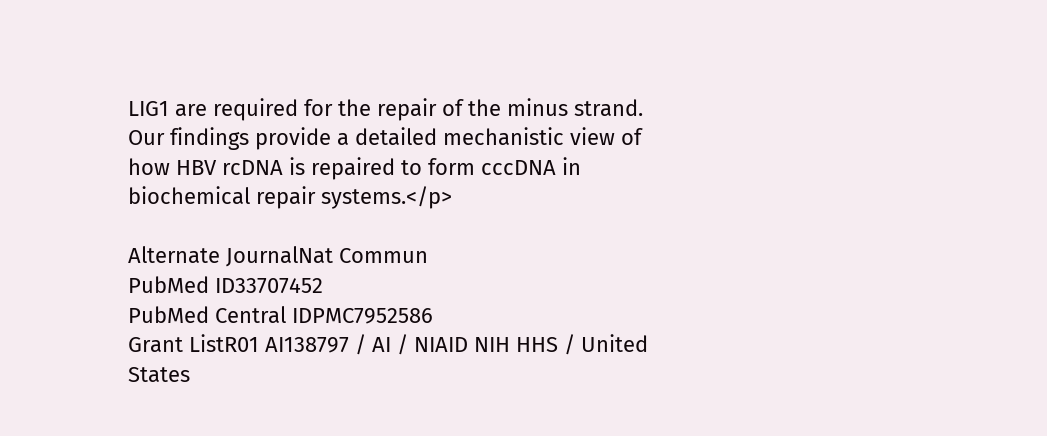LIG1 are required for the repair of the minus strand. Our findings provide a detailed mechanistic view of how HBV rcDNA is repaired to form cccDNA in biochemical repair systems.</p>

Alternate JournalNat Commun
PubMed ID33707452
PubMed Central IDPMC7952586
Grant ListR01 AI138797 / AI / NIAID NIH HHS / United States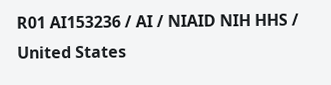R01 AI153236 / AI / NIAID NIH HHS / United States